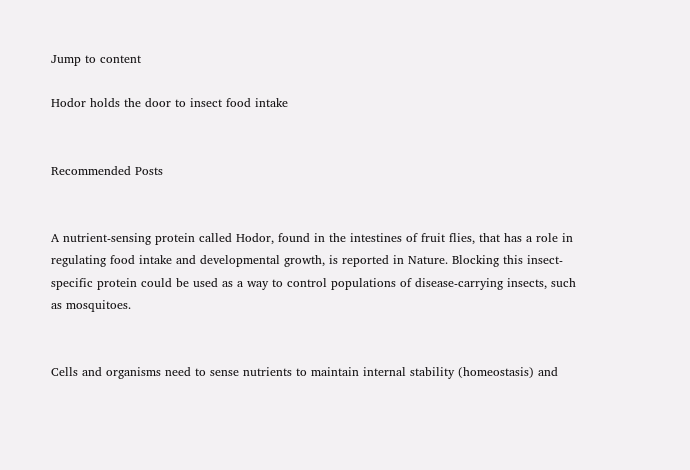Jump to content

Hodor holds the door to insect food intake


Recommended Posts


A nutrient-sensing protein called Hodor, found in the intestines of fruit flies, that has a role in regulating food intake and developmental growth, is reported in Nature. Blocking this insect-specific protein could be used as a way to control populations of disease-carrying insects, such as mosquitoes.


Cells and organisms need to sense nutrients to maintain internal stability (homeostasis) and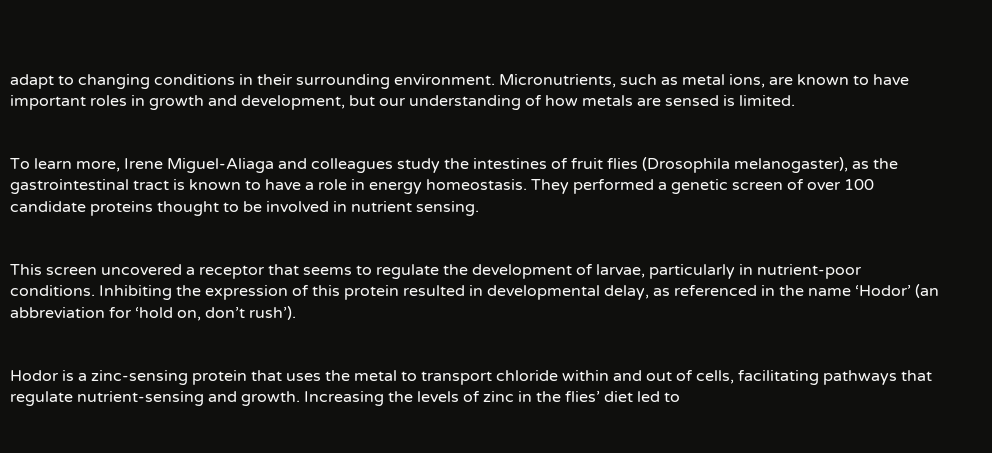adapt to changing conditions in their surrounding environment. Micronutrients, such as metal ions, are known to have important roles in growth and development, but our understanding of how metals are sensed is limited.


To learn more, Irene Miguel-Aliaga and colleagues study the intestines of fruit flies (Drosophila melanogaster), as the gastrointestinal tract is known to have a role in energy homeostasis. They performed a genetic screen of over 100 candidate proteins thought to be involved in nutrient sensing.


This screen uncovered a receptor that seems to regulate the development of larvae, particularly in nutrient-poor conditions. Inhibiting the expression of this protein resulted in developmental delay, as referenced in the name ‘Hodor’ (an abbreviation for ‘hold on, don’t rush’).


Hodor is a zinc-sensing protein that uses the metal to transport chloride within and out of cells, facilitating pathways that regulate nutrient-sensing and growth. Increasing the levels of zinc in the flies’ diet led to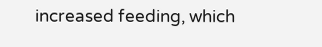increased feeding, which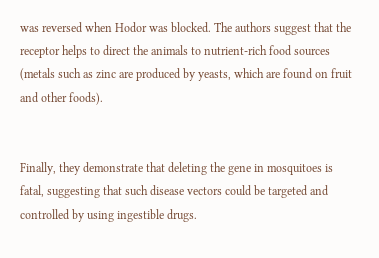was reversed when Hodor was blocked. The authors suggest that the receptor helps to direct the animals to nutrient-rich food sources (metals such as zinc are produced by yeasts, which are found on fruit and other foods).


Finally, they demonstrate that deleting the gene in mosquitoes is fatal, suggesting that such disease vectors could be targeted and controlled by using ingestible drugs.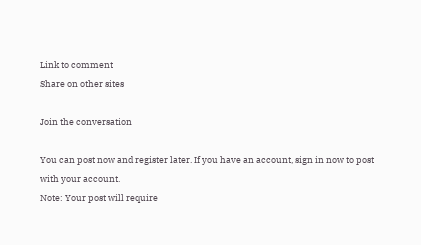Link to comment
Share on other sites

Join the conversation

You can post now and register later. If you have an account, sign in now to post with your account.
Note: Your post will require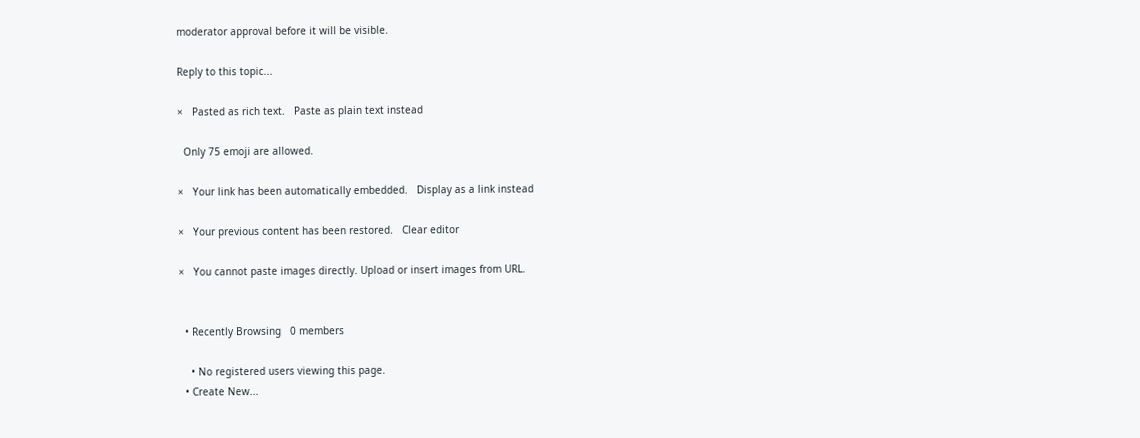moderator approval before it will be visible.

Reply to this topic...

×   Pasted as rich text.   Paste as plain text instead

  Only 75 emoji are allowed.

×   Your link has been automatically embedded.   Display as a link instead

×   Your previous content has been restored.   Clear editor

×   You cannot paste images directly. Upload or insert images from URL.


  • Recently Browsing   0 members

    • No registered users viewing this page.
  • Create New...